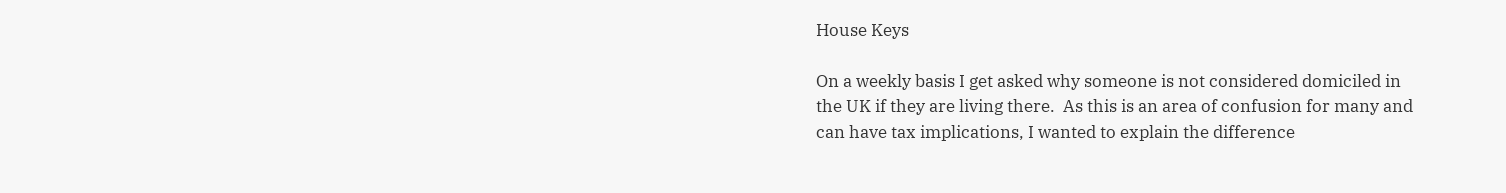House Keys

On a weekly basis I get asked why someone is not considered domiciled in the UK if they are living there.  As this is an area of confusion for many and can have tax implications, I wanted to explain the difference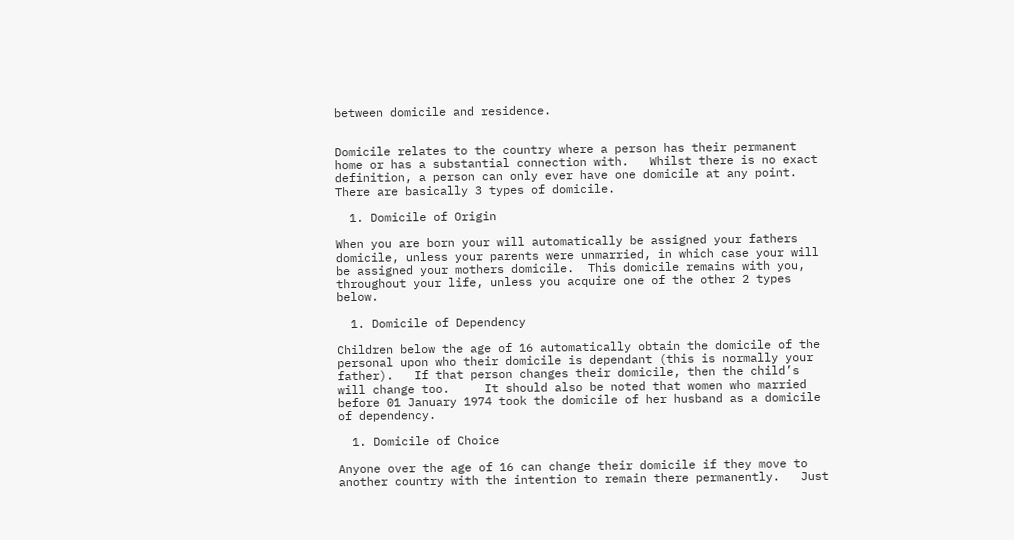between domicile and residence.


Domicile relates to the country where a person has their permanent home or has a substantial connection with.   Whilst there is no exact definition, a person can only ever have one domicile at any point.  There are basically 3 types of domicile.

  1. Domicile of Origin

When you are born your will automatically be assigned your fathers domicile, unless your parents were unmarried, in which case your will be assigned your mothers domicile.  This domicile remains with you, throughout your life, unless you acquire one of the other 2 types below.

  1. Domicile of Dependency

Children below the age of 16 automatically obtain the domicile of the personal upon who their domicile is dependant (this is normally your father).   If that person changes their domicile, then the child’s will change too.     It should also be noted that women who married before 01 January 1974 took the domicile of her husband as a domicile of dependency.

  1. Domicile of Choice

Anyone over the age of 16 can change their domicile if they move to another country with the intention to remain there permanently.   Just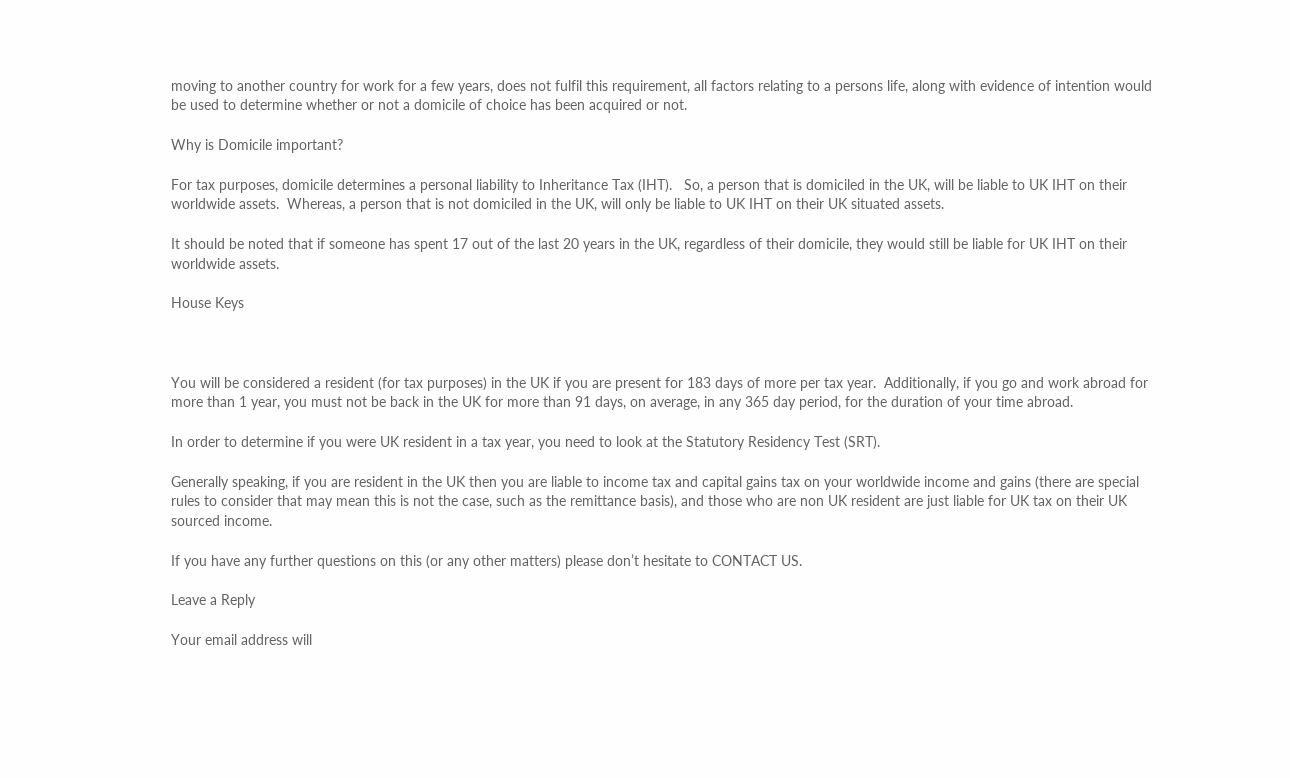moving to another country for work for a few years, does not fulfil this requirement, all factors relating to a persons life, along with evidence of intention would be used to determine whether or not a domicile of choice has been acquired or not.

Why is Domicile important?

For tax purposes, domicile determines a personal liability to Inheritance Tax (IHT).   So, a person that is domiciled in the UK, will be liable to UK IHT on their worldwide assets.  Whereas, a person that is not domiciled in the UK, will only be liable to UK IHT on their UK situated assets.

It should be noted that if someone has spent 17 out of the last 20 years in the UK, regardless of their domicile, they would still be liable for UK IHT on their worldwide assets.

House Keys



You will be considered a resident (for tax purposes) in the UK if you are present for 183 days of more per tax year.  Additionally, if you go and work abroad for more than 1 year, you must not be back in the UK for more than 91 days, on average, in any 365 day period, for the duration of your time abroad.

In order to determine if you were UK resident in a tax year, you need to look at the Statutory Residency Test (SRT).

Generally speaking, if you are resident in the UK then you are liable to income tax and capital gains tax on your worldwide income and gains (there are special rules to consider that may mean this is not the case, such as the remittance basis), and those who are non UK resident are just liable for UK tax on their UK sourced income.

If you have any further questions on this (or any other matters) please don’t hesitate to CONTACT US.

Leave a Reply

Your email address will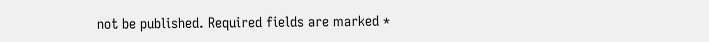not be published. Required fields are marked *